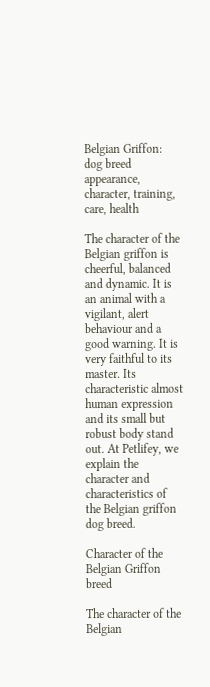Belgian Griffon: dog breed appearance, character, training, care, health

The character of the Belgian griffon is cheerful, balanced and dynamic. It is an animal with a vigilant, alert behaviour and a good warning. It is very faithful to its master. Its characteristic almost human expression and its small but robust body stand out. At Petlifey, we explain the character and characteristics of the Belgian griffon dog breed.

Character of the Belgian Griffon breed

The character of the Belgian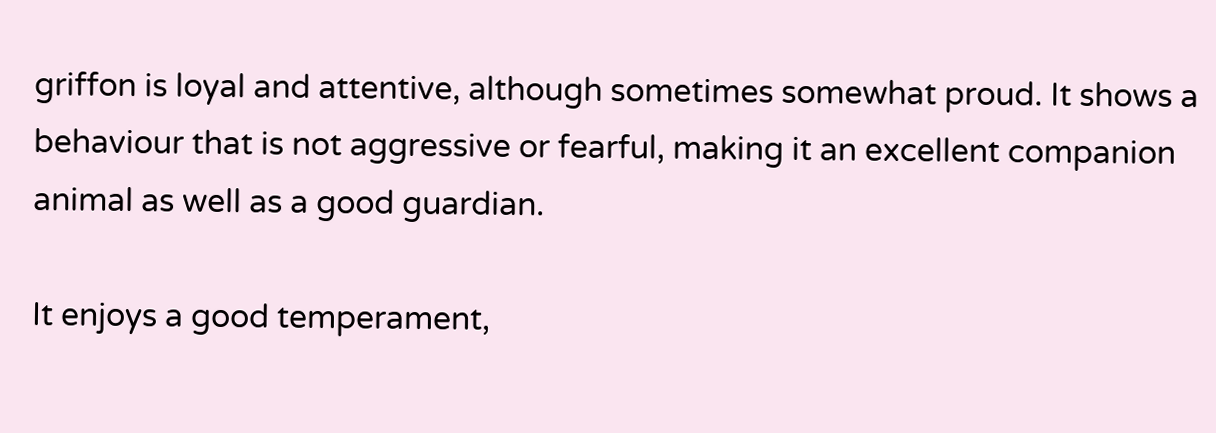griffon is loyal and attentive, although sometimes somewhat proud. It shows a behaviour that is not aggressive or fearful, making it an excellent companion animal as well as a good guardian.

It enjoys a good temperament,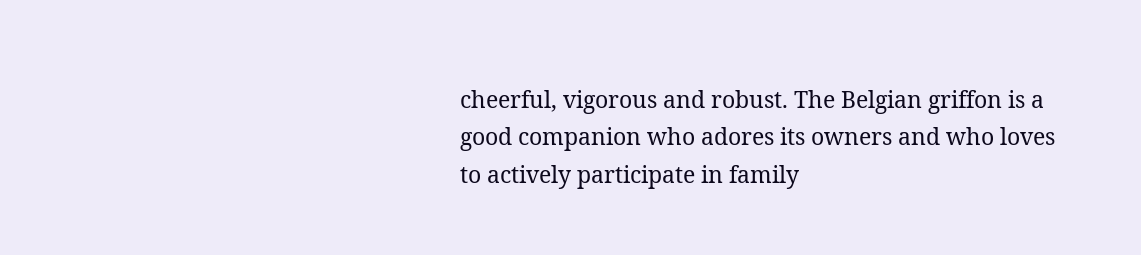cheerful, vigorous and robust. The Belgian griffon is a good companion who adores its owners and who loves to actively participate in family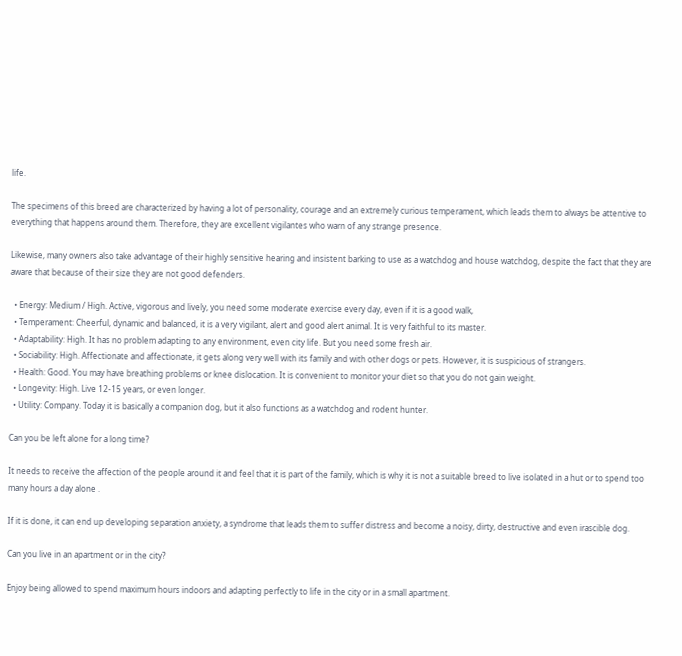life.

The specimens of this breed are characterized by having a lot of personality, courage and an extremely curious temperament, which leads them to always be attentive to everything that happens around them. Therefore, they are excellent vigilantes who warn of any strange presence.

Likewise, many owners also take advantage of their highly sensitive hearing and insistent barking to use as a watchdog and house watchdog, despite the fact that they are aware that because of their size they are not good defenders.

  • Energy: Medium / High. Active, vigorous and lively, you need some moderate exercise every day, even if it is a good walk,
  • Temperament: Cheerful, dynamic and balanced, it is a very vigilant, alert and good alert animal. It is very faithful to its master.
  • Adaptability: High. It has no problem adapting to any environment, even city life. But you need some fresh air.
  • Sociability: High. Affectionate and affectionate, it gets along very well with its family and with other dogs or pets. However, it is suspicious of strangers.
  • Health: Good. You may have breathing problems or knee dislocation. It is convenient to monitor your diet so that you do not gain weight.
  • Longevity: High. Live 12-15 years, or even longer.
  • Utility: Company. Today it is basically a companion dog, but it also functions as a watchdog and rodent hunter.

Can you be left alone for a long time?

It needs to receive the affection of the people around it and feel that it is part of the family, which is why it is not a suitable breed to live isolated in a hut or to spend too many hours a day alone .

If it is done, it can end up developing separation anxiety, a syndrome that leads them to suffer distress and become a noisy, dirty, destructive and even irascible dog.

Can you live in an apartment or in the city?

Enjoy being allowed to spend maximum hours indoors and adapting perfectly to life in the city or in a small apartment.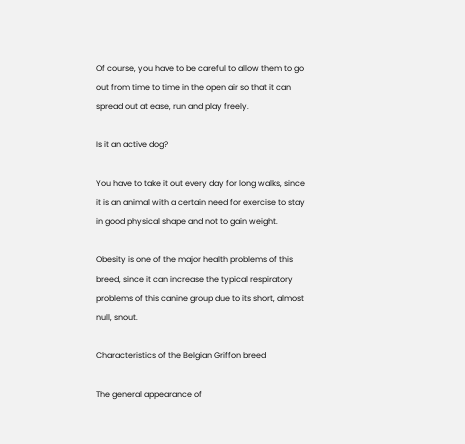Of course, you have to be careful to allow them to go out from time to time in the open air so that it can spread out at ease, run and play freely.

Is it an active dog?

You have to take it out every day for long walks, since it is an animal with a certain need for exercise to stay in good physical shape and not to gain weight.

Obesity is one of the major health problems of this breed, since it can increase the typical respiratory problems of this canine group due to its short, almost null, snout.

Characteristics of the Belgian Griffon breed

The general appearance of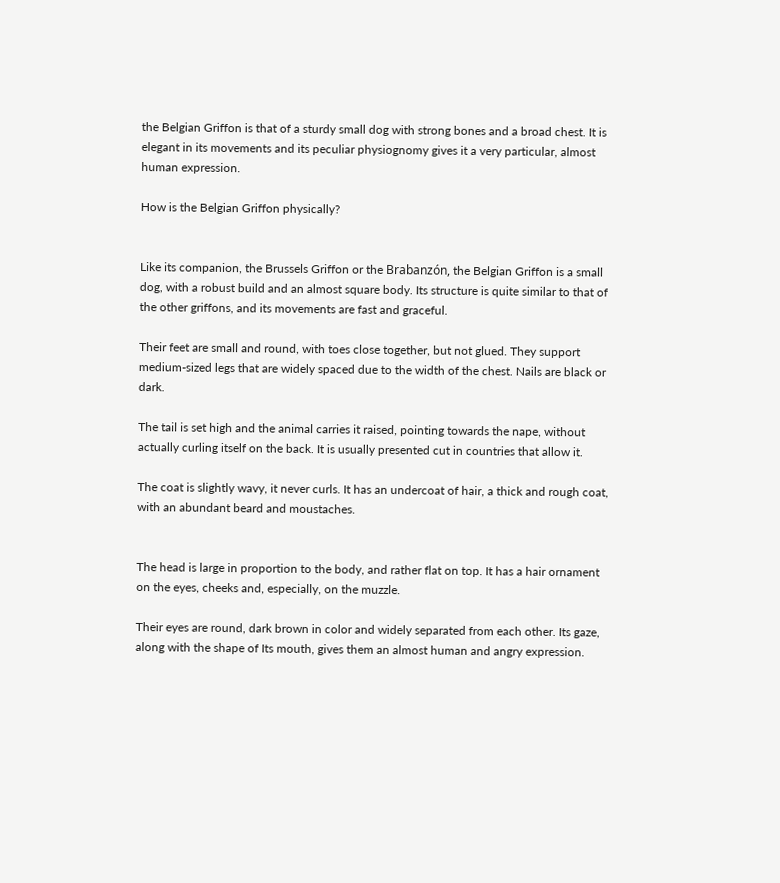the Belgian Griffon is that of a sturdy small dog with strong bones and a broad chest. It is elegant in its movements and its peculiar physiognomy gives it a very particular, almost human expression.

How is the Belgian Griffon physically?


Like its companion, the Brussels Griffon or the Brabanzón, the Belgian Griffon is a small dog, with a robust build and an almost square body. Its structure is quite similar to that of the other griffons, and its movements are fast and graceful.

Their feet are small and round, with toes close together, but not glued. They support medium-sized legs that are widely spaced due to the width of the chest. Nails are black or dark.

The tail is set high and the animal carries it raised, pointing towards the nape, without actually curling itself on the back. It is usually presented cut in countries that allow it.

The coat is slightly wavy, it never curls. It has an undercoat of hair, a thick and rough coat, with an abundant beard and moustaches.


The head is large in proportion to the body, and rather flat on top. It has a hair ornament on the eyes, cheeks and, especially, on the muzzle.

Their eyes are round, dark brown in color and widely separated from each other. Its gaze, along with the shape of Its mouth, gives them an almost human and angry expression.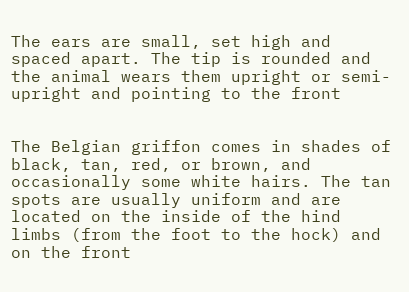The ears are small, set high and spaced apart. The tip is rounded and the animal wears them upright or semi-upright and pointing to the front


The Belgian griffon comes in shades of black, tan, red, or brown, and occasionally some white hairs. The tan spots are usually uniform and are located on the inside of the hind limbs (from the foot to the hock) and on the front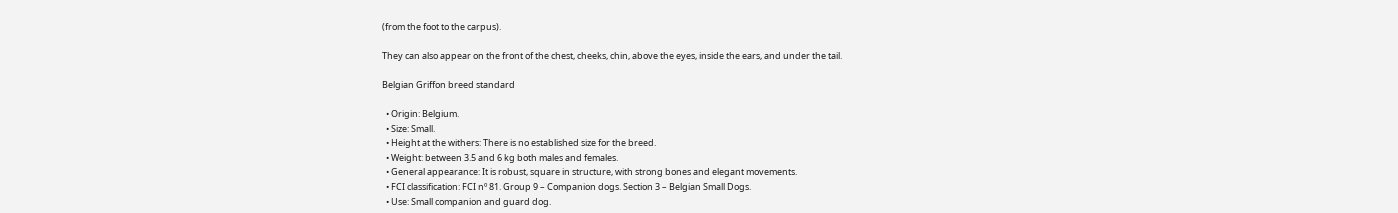(from the foot to the carpus).

They can also appear on the front of the chest, cheeks, chin, above the eyes, inside the ears, and under the tail.

Belgian Griffon breed standard

  • Origin: Belgium.
  • Size: Small.
  • Height at the withers: There is no established size for the breed.
  • Weight: between 3.5 and 6 kg both males and females.
  • General appearance: It is robust, square in structure, with strong bones and elegant movements.
  • FCI classification: FCI nº 81. Group 9 – Companion dogs. Section 3 – Belgian Small Dogs.
  • Use: Small companion and guard dog.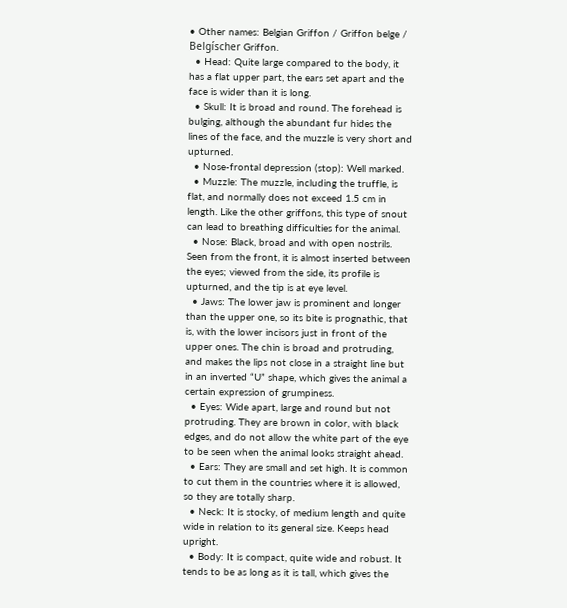• Other names: Belgian Griffon / Griffon belge / Belgíscher Griffon.
  • Head: Quite large compared to the body, it has a flat upper part, the ears set apart and the face is wider than it is long.
  • Skull: It is broad and round. The forehead is bulging, although the abundant fur hides the lines of the face, and the muzzle is very short and upturned.
  • Nose-frontal depression (stop): Well marked.
  • Muzzle: The muzzle, including the truffle, is flat, and normally does not exceed 1.5 cm in length. Like the other griffons, this type of snout can lead to breathing difficulties for the animal.
  • Nose: Black, broad and with open nostrils. Seen from the front, it is almost inserted between the eyes; viewed from the side, its profile is upturned, and the tip is at eye level.
  • Jaws: The lower jaw is prominent and longer than the upper one, so its bite is prognathic, that is, with the lower incisors just in front of the upper ones. The chin is broad and protruding, and makes the lips not close in a straight line but in an inverted “U” shape, which gives the animal a certain expression of grumpiness.
  • Eyes: Wide apart, large and round but not protruding. They are brown in color, with black edges, and do not allow the white part of the eye to be seen when the animal looks straight ahead.
  • Ears: They are small and set high. It is common to cut them in the countries where it is allowed, so they are totally sharp.
  • Neck: It is stocky, of medium length and quite wide in relation to its general size. Keeps head upright.
  • Body: It is compact, quite wide and robust. It tends to be as long as it is tall, which gives the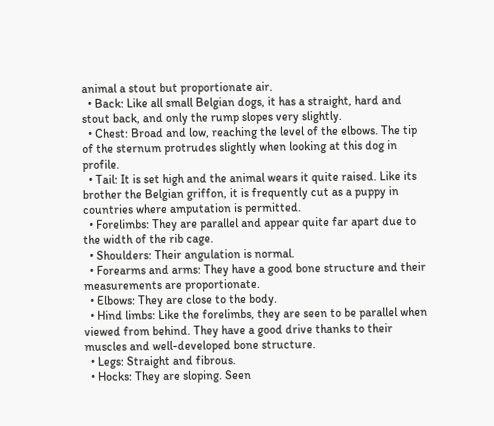animal a stout but proportionate air.
  • Back: Like all small Belgian dogs, it has a straight, hard and stout back, and only the rump slopes very slightly.
  • Chest: Broad and low, reaching the level of the elbows. The tip of the sternum protrudes slightly when looking at this dog in profile.
  • Tail: It is set high and the animal wears it quite raised. Like its brother the Belgian griffon, it is frequently cut as a puppy in countries where amputation is permitted.
  • Forelimbs: They are parallel and appear quite far apart due to the width of the rib cage.
  • Shoulders: Their angulation is normal.
  • Forearms and arms: They have a good bone structure and their measurements are proportionate.
  • Elbows: They are close to the body.
  • Hind limbs: Like the forelimbs, they are seen to be parallel when viewed from behind. They have a good drive thanks to their muscles and well-developed bone structure.
  • Legs: Straight and fibrous.
  • Hocks: They are sloping. Seen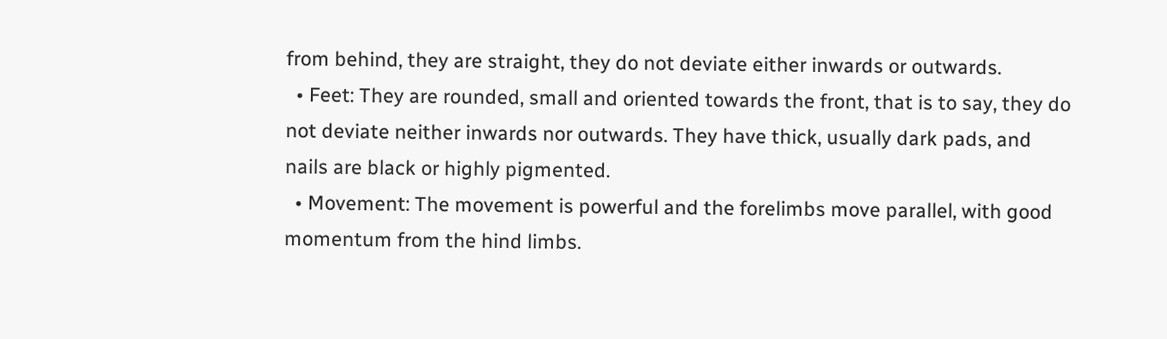from behind, they are straight, they do not deviate either inwards or outwards.
  • Feet: They are rounded, small and oriented towards the front, that is to say, they do not deviate neither inwards nor outwards. They have thick, usually dark pads, and nails are black or highly pigmented.
  • Movement: The movement is powerful and the forelimbs move parallel, with good momentum from the hind limbs.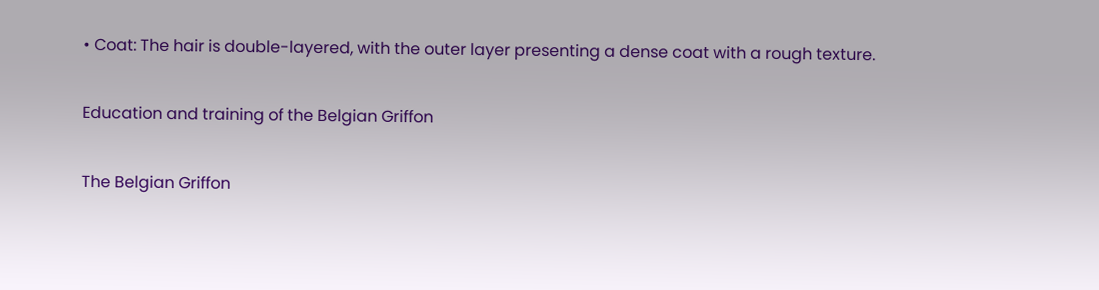• Coat: The hair is double-layered, with the outer layer presenting a dense coat with a rough texture.

Education and training of the Belgian Griffon

The Belgian Griffon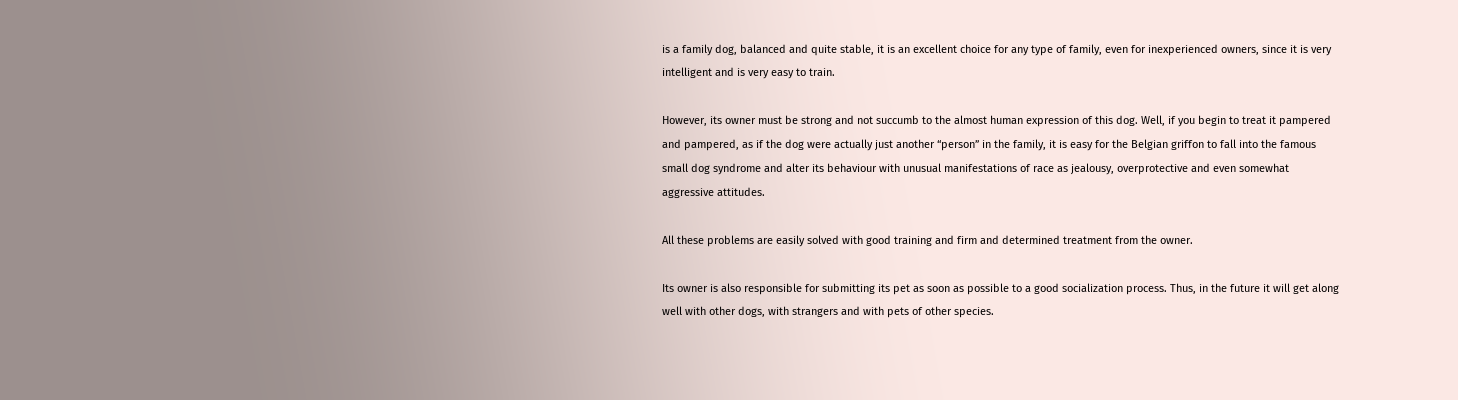is a family dog, balanced and quite stable, it is an excellent choice for any type of family, even for inexperienced owners, since it is very intelligent and is very easy to train.

However, its owner must be strong and not succumb to the almost human expression of this dog. Well, if you begin to treat it pampered and pampered, as if the dog were actually just another “person” in the family, it is easy for the Belgian griffon to fall into the famous small dog syndrome and alter its behaviour with unusual manifestations of race as jealousy, overprotective and even somewhat aggressive attitudes.

All these problems are easily solved with good training and firm and determined treatment from the owner.

Its owner is also responsible for submitting its pet as soon as possible to a good socialization process. Thus, in the future it will get along well with other dogs, with strangers and with pets of other species.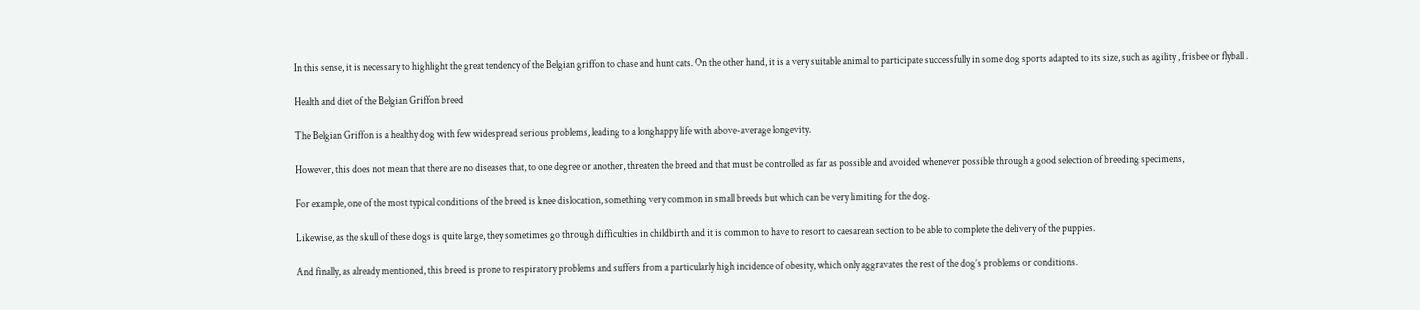In this sense, it is necessary to highlight the great tendency of the Belgian griffon to chase and hunt cats. On the other hand, it is a very suitable animal to participate successfully in some dog sports adapted to its size, such as agility , frisbee or flyball .

Health and diet of the Belgian Griffon breed

The Belgian Griffon is a healthy dog with few widespread serious problems, leading to a longhappy life with above-average longevity.

However, this does not mean that there are no diseases that, to one degree or another, threaten the breed and that must be controlled as far as possible and avoided whenever possible through a good selection of breeding specimens,

For example, one of the most typical conditions of the breed is knee dislocation, something very common in small breeds but which can be very limiting for the dog.

Likewise, as the skull of these dogs is quite large, they sometimes go through difficulties in childbirth and it is common to have to resort to caesarean section to be able to complete the delivery of the puppies.

And finally, as already mentioned, this breed is prone to respiratory problems and suffers from a particularly high incidence of obesity, which only aggravates the rest of the dog’s problems or conditions.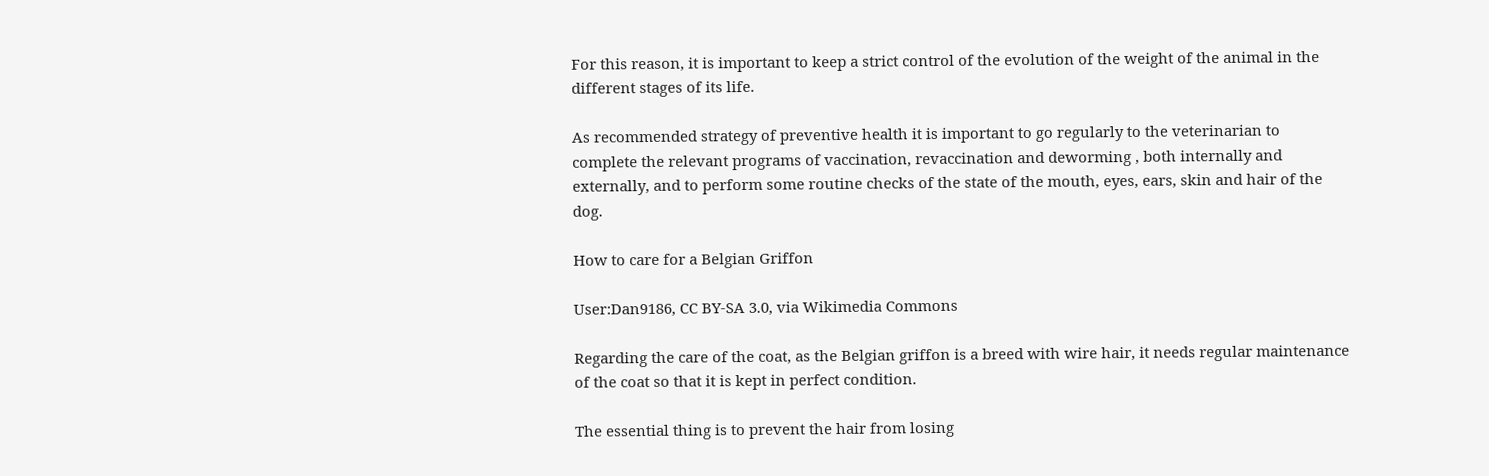For this reason, it is important to keep a strict control of the evolution of the weight of the animal in the different stages of its life.

As recommended strategy of preventive health it is important to go regularly to the veterinarian to complete the relevant programs of vaccination, revaccination and deworming , both internally and externally, and to perform some routine checks of the state of the mouth, eyes, ears, skin and hair of the dog.

How to care for a Belgian Griffon

User:Dan9186, CC BY-SA 3.0, via Wikimedia Commons

Regarding the care of the coat, as the Belgian griffon is a breed with wire hair, it needs regular maintenance of the coat so that it is kept in perfect condition.

The essential thing is to prevent the hair from losing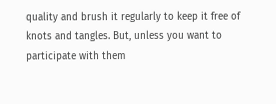quality and brush it regularly to keep it free of knots and tangles. But, unless you want to participate with them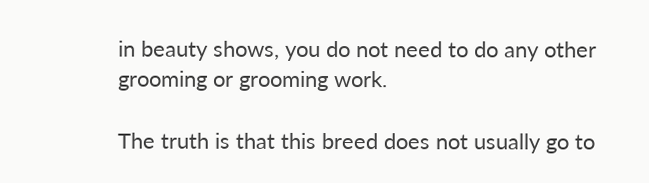in beauty shows, you do not need to do any other grooming or grooming work.

The truth is that this breed does not usually go to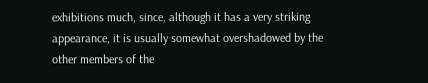exhibitions much, since, although it has a very striking appearance, it is usually somewhat overshadowed by the other members of the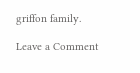griffon family.

Leave a Comment